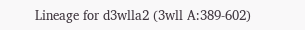Lineage for d3wlla2 (3wll A:389-602)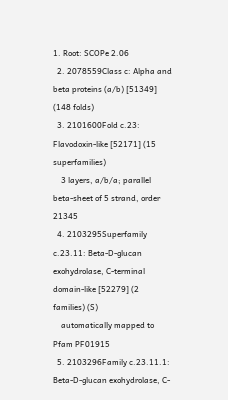1. Root: SCOPe 2.06
  2. 2078559Class c: Alpha and beta proteins (a/b) [51349] (148 folds)
  3. 2101600Fold c.23: Flavodoxin-like [52171] (15 superfamilies)
    3 layers, a/b/a; parallel beta-sheet of 5 strand, order 21345
  4. 2103295Superfamily c.23.11: Beta-D-glucan exohydrolase, C-terminal domain-like [52279] (2 families) (S)
    automatically mapped to Pfam PF01915
  5. 2103296Family c.23.11.1: Beta-D-glucan exohydrolase, C-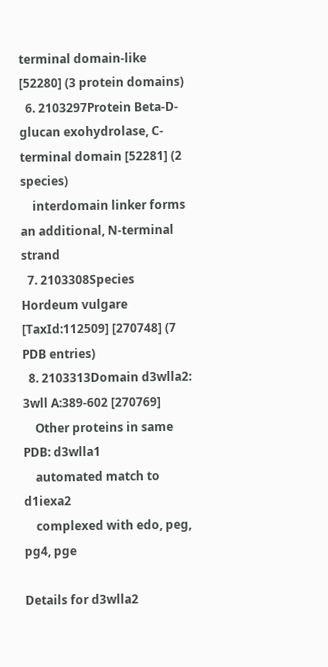terminal domain-like [52280] (3 protein domains)
  6. 2103297Protein Beta-D-glucan exohydrolase, C-terminal domain [52281] (2 species)
    interdomain linker forms an additional, N-terminal strand
  7. 2103308Species Hordeum vulgare [TaxId:112509] [270748] (7 PDB entries)
  8. 2103313Domain d3wlla2: 3wll A:389-602 [270769]
    Other proteins in same PDB: d3wlla1
    automated match to d1iexa2
    complexed with edo, peg, pg4, pge

Details for d3wlla2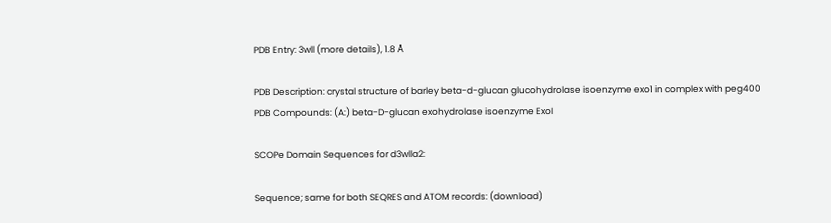PDB Entry: 3wll (more details), 1.8 Å

PDB Description: crystal structure of barley beta-d-glucan glucohydrolase isoenzyme exo1 in complex with peg400
PDB Compounds: (A:) beta-D-glucan exohydrolase isoenzyme ExoI

SCOPe Domain Sequences for d3wlla2:

Sequence; same for both SEQRES and ATOM records: (download)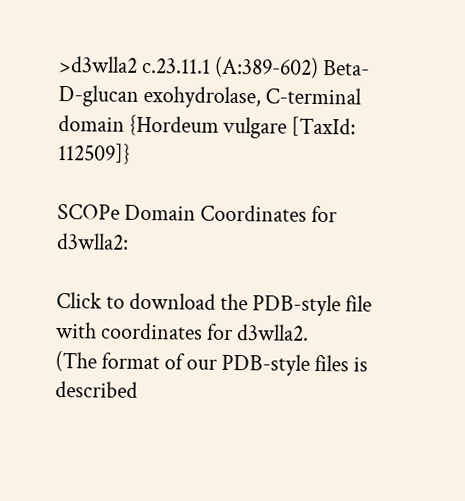>d3wlla2 c.23.11.1 (A:389-602) Beta-D-glucan exohydrolase, C-terminal domain {Hordeum vulgare [TaxId: 112509]}

SCOPe Domain Coordinates for d3wlla2:

Click to download the PDB-style file with coordinates for d3wlla2.
(The format of our PDB-style files is described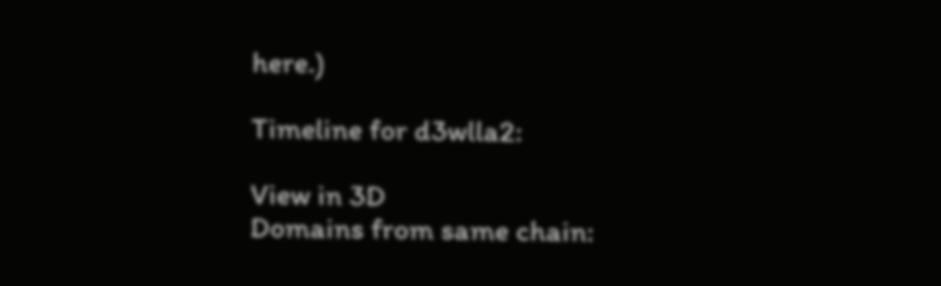here.)

Timeline for d3wlla2:

View in 3D
Domains from same chain: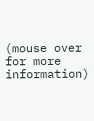(mouse over for more information)